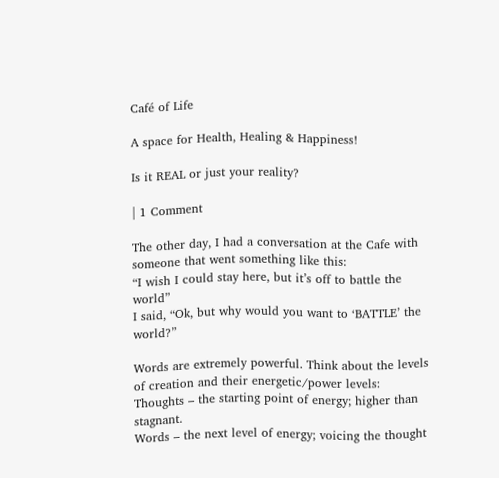Café of Life

A space for Health, Healing & Happiness!

Is it REAL or just your reality?

| 1 Comment

The other day, I had a conversation at the Cafe with someone that went something like this:
“I wish I could stay here, but it’s off to battle the world”
I said, “Ok, but why would you want to ‘BATTLE’ the world?”

Words are extremely powerful. Think about the levels of creation and their energetic/power levels:
Thoughts – the starting point of energy; higher than stagnant.
Words – the next level of energy; voicing the thought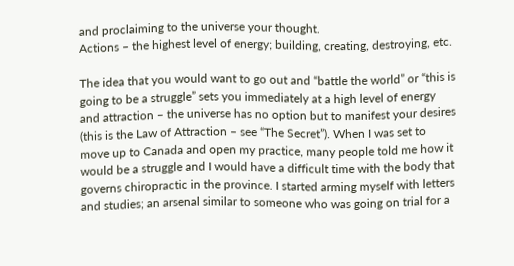and proclaiming to the universe your thought.
Actions – the highest level of energy; building, creating, destroying, etc.

The idea that you would want to go out and “battle the world” or “this is going to be a struggle” sets you immediately at a high level of energy and attraction – the universe has no option but to manifest your desires (this is the Law of Attraction – see “The Secret”). When I was set to move up to Canada and open my practice, many people told me how it would be a struggle and I would have a difficult time with the body that governs chiropractic in the province. I started arming myself with letters and studies; an arsenal similar to someone who was going on trial for a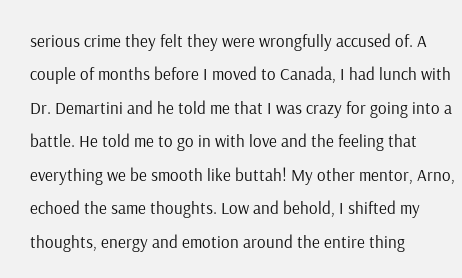serious crime they felt they were wrongfully accused of. A couple of months before I moved to Canada, I had lunch with Dr. Demartini and he told me that I was crazy for going into a battle. He told me to go in with love and the feeling that everything we be smooth like buttah! My other mentor, Arno, echoed the same thoughts. Low and behold, I shifted my thoughts, energy and emotion around the entire thing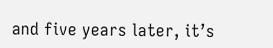and five years later, it’s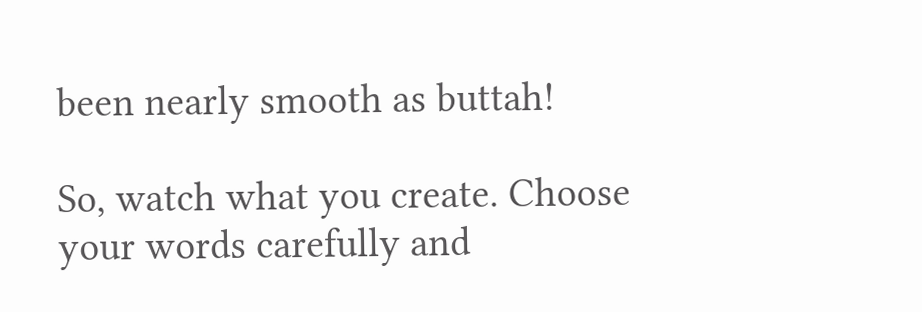been nearly smooth as buttah!

So, watch what you create. Choose your words carefully and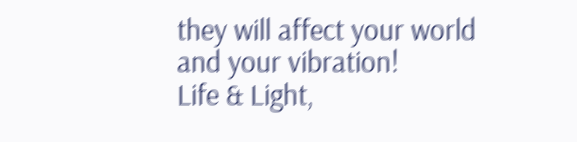they will affect your world and your vibration!
Life & Light,